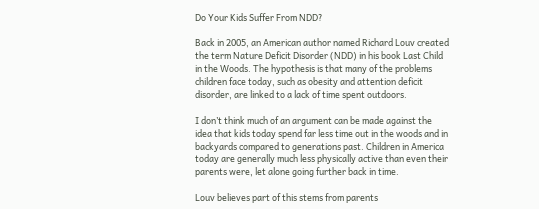Do Your Kids Suffer From NDD?

Back in 2005, an American author named Richard Louv created the term Nature Deficit Disorder (NDD) in his book Last Child in the Woods. The hypothesis is that many of the problems children face today, such as obesity and attention deficit disorder, are linked to a lack of time spent outdoors.

I don’t think much of an argument can be made against the idea that kids today spend far less time out in the woods and in backyards compared to generations past. Children in America today are generally much less physically active than even their parents were, let alone going further back in time.

Louv believes part of this stems from parents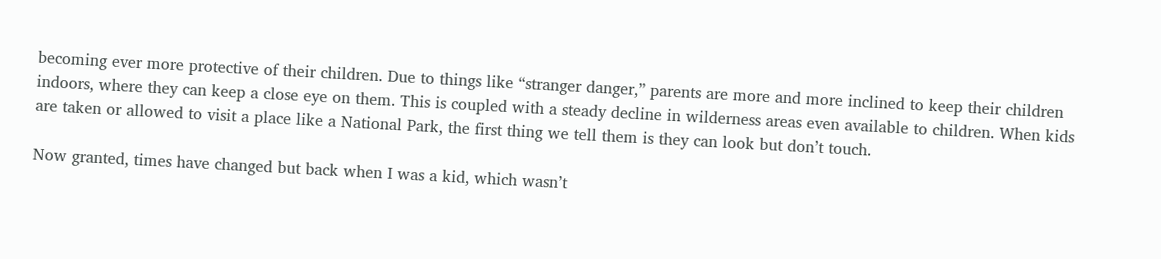becoming ever more protective of their children. Due to things like “stranger danger,” parents are more and more inclined to keep their children indoors, where they can keep a close eye on them. This is coupled with a steady decline in wilderness areas even available to children. When kids are taken or allowed to visit a place like a National Park, the first thing we tell them is they can look but don’t touch.

Now granted, times have changed but back when I was a kid, which wasn’t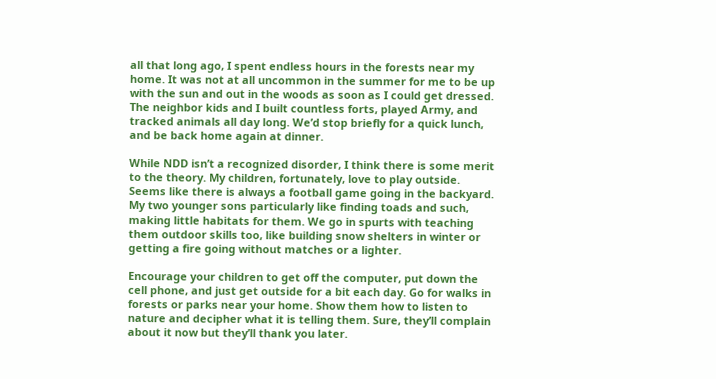all that long ago, I spent endless hours in the forests near my home. It was not at all uncommon in the summer for me to be up with the sun and out in the woods as soon as I could get dressed. The neighbor kids and I built countless forts, played Army, and tracked animals all day long. We’d stop briefly for a quick lunch, and be back home again at dinner.

While NDD isn’t a recognized disorder, I think there is some merit to the theory. My children, fortunately, love to play outside. Seems like there is always a football game going in the backyard. My two younger sons particularly like finding toads and such, making little habitats for them. We go in spurts with teaching them outdoor skills too, like building snow shelters in winter or getting a fire going without matches or a lighter.

Encourage your children to get off the computer, put down the cell phone, and just get outside for a bit each day. Go for walks in forests or parks near your home. Show them how to listen to nature and decipher what it is telling them. Sure, they’ll complain about it now but they’ll thank you later.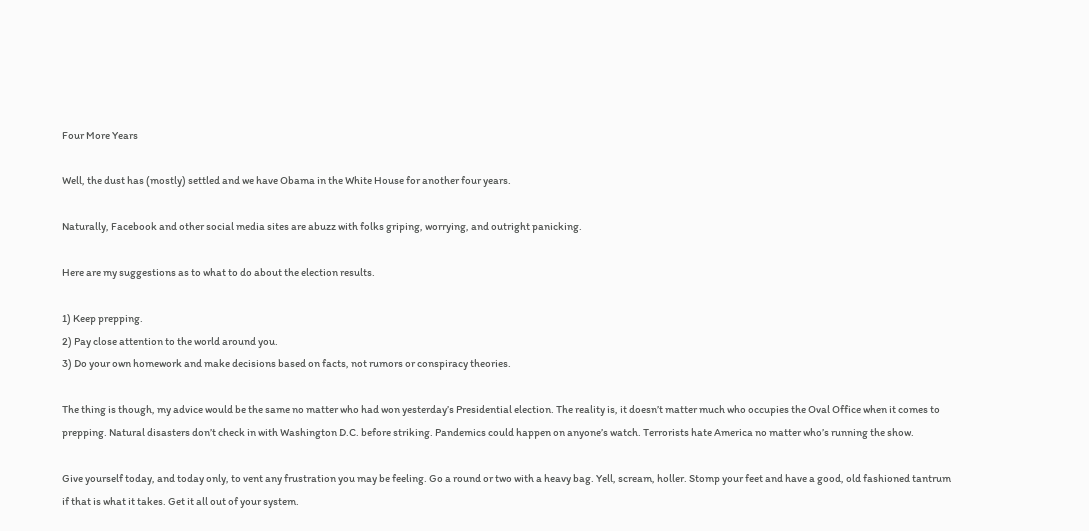Four More Years

Well, the dust has (mostly) settled and we have Obama in the White House for another four years.

Naturally, Facebook and other social media sites are abuzz with folks griping, worrying, and outright panicking.

Here are my suggestions as to what to do about the election results.

1) Keep prepping.
2) Pay close attention to the world around you.
3) Do your own homework and make decisions based on facts, not rumors or conspiracy theories.

The thing is though, my advice would be the same no matter who had won yesterday’s Presidential election. The reality is, it doesn’t matter much who occupies the Oval Office when it comes to prepping. Natural disasters don’t check in with Washington D.C. before striking. Pandemics could happen on anyone’s watch. Terrorists hate America no matter who’s running the show.

Give yourself today, and today only, to vent any frustration you may be feeling. Go a round or two with a heavy bag. Yell, scream, holler. Stomp your feet and have a good, old fashioned tantrum if that is what it takes. Get it all out of your system.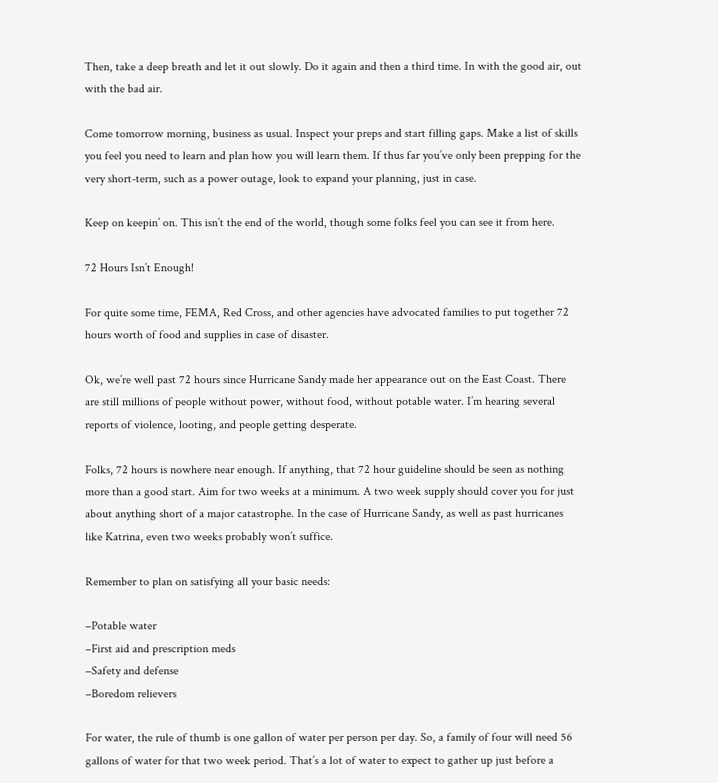Then, take a deep breath and let it out slowly. Do it again and then a third time. In with the good air, out with the bad air.

Come tomorrow morning, business as usual. Inspect your preps and start filling gaps. Make a list of skills you feel you need to learn and plan how you will learn them. If thus far you’ve only been prepping for the very short-term, such as a power outage, look to expand your planning, just in case.

Keep on keepin’ on. This isn’t the end of the world, though some folks feel you can see it from here.

72 Hours Isn’t Enough!

For quite some time, FEMA, Red Cross, and other agencies have advocated families to put together 72 hours worth of food and supplies in case of disaster.

Ok, we’re well past 72 hours since Hurricane Sandy made her appearance out on the East Coast. There are still millions of people without power, without food, without potable water. I’m hearing several reports of violence, looting, and people getting desperate.

Folks, 72 hours is nowhere near enough. If anything, that 72 hour guideline should be seen as nothing more than a good start. Aim for two weeks at a minimum. A two week supply should cover you for just about anything short of a major catastrophe. In the case of Hurricane Sandy, as well as past hurricanes like Katrina, even two weeks probably won’t suffice.

Remember to plan on satisfying all your basic needs:

–Potable water
–First aid and prescription meds
–Safety and defense
–Boredom relievers

For water, the rule of thumb is one gallon of water per person per day. So, a family of four will need 56 gallons of water for that two week period. That’s a lot of water to expect to gather up just before a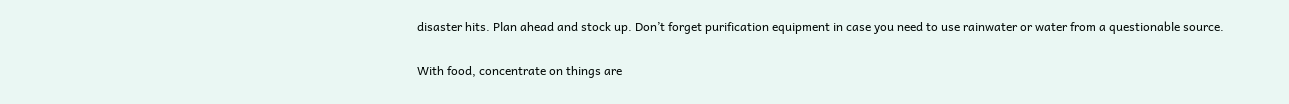disaster hits. Plan ahead and stock up. Don’t forget purification equipment in case you need to use rainwater or water from a questionable source.

With food, concentrate on things are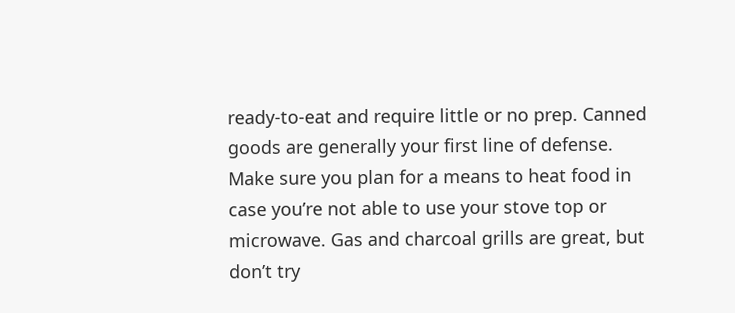ready-to-eat and require little or no prep. Canned goods are generally your first line of defense. Make sure you plan for a means to heat food in case you’re not able to use your stove top or microwave. Gas and charcoal grills are great, but don’t try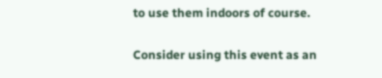to use them indoors of course.

Consider using this event as an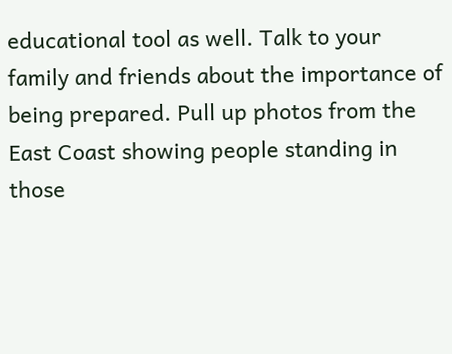educational tool as well. Talk to your family and friends about the importance of being prepared. Pull up photos from the East Coast showing people standing in those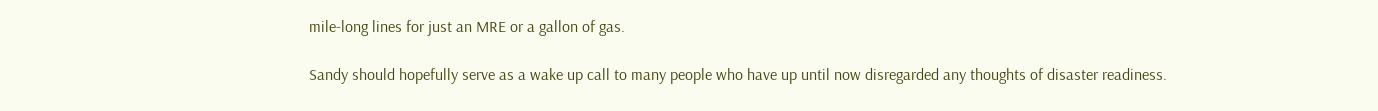mile-long lines for just an MRE or a gallon of gas.

Sandy should hopefully serve as a wake up call to many people who have up until now disregarded any thoughts of disaster readiness.